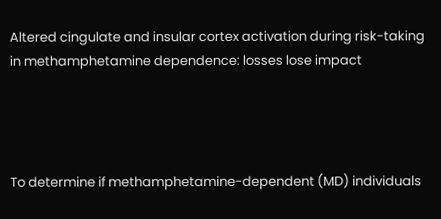Altered cingulate and insular cortex activation during risk-taking in methamphetamine dependence: losses lose impact




To determine if methamphetamine-dependent (MD) individuals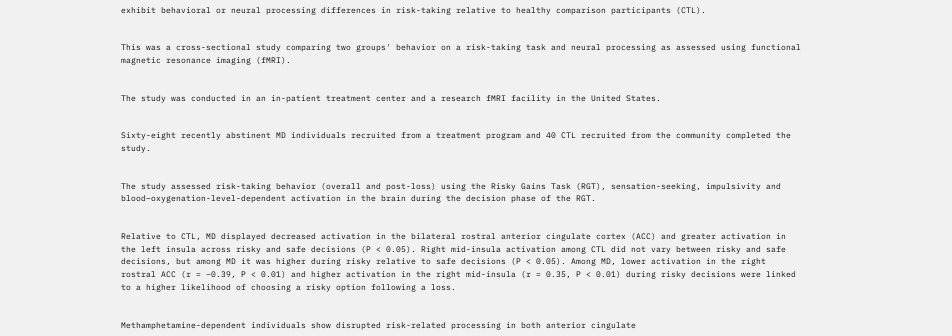exhibit behavioral or neural processing differences in risk-taking relative to healthy comparison participants (CTL).


This was a cross-sectional study comparing two groups' behavior on a risk-taking task and neural processing as assessed using functional magnetic resonance imaging (fMRI).


The study was conducted in an in-patient treatment center and a research fMRI facility in the United States.


Sixty-eight recently abstinent MD individuals recruited from a treatment program and 40 CTL recruited from the community completed the study.


The study assessed risk-taking behavior (overall and post-loss) using the Risky Gains Task (RGT), sensation-seeking, impulsivity and blood–oxygenation-level-dependent activation in the brain during the decision phase of the RGT.


Relative to CTL, MD displayed decreased activation in the bilateral rostral anterior cingulate cortex (ACC) and greater activation in the left insula across risky and safe decisions (P < 0.05). Right mid-insula activation among CTL did not vary between risky and safe decisions, but among MD it was higher during risky relative to safe decisions (P < 0.05). Among MD, lower activation in the right rostral ACC (r = −0.39, P < 0.01) and higher activation in the right mid-insula (r = 0.35, P < 0.01) during risky decisions were linked to a higher likelihood of choosing a risky option following a loss.


Methamphetamine-dependent individuals show disrupted risk-related processing in both anterior cingulate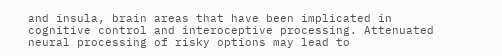and insula, brain areas that have been implicated in cognitive control and interoceptive processing. Attenuated neural processing of risky options may lead to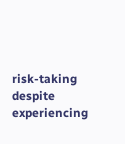risk-taking despite experiencing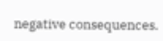negative consequences.